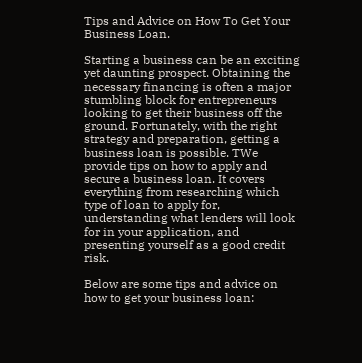Tips and Advice on How To Get Your Business Loan.

Starting a business can be an exciting yet daunting prospect. Obtaining the necessary financing is often a major stumbling block for entrepreneurs looking to get their business off the ground. Fortunately, with the right strategy and preparation, getting a business loan is possible. TWe provide tips on how to apply and secure a business loan. It covers everything from researching which type of loan to apply for, understanding what lenders will look for in your application, and presenting yourself as a good credit risk.

Below are some tips and advice on how to get your business loan: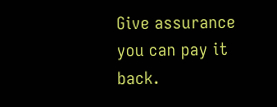Give assurance you can pay it back.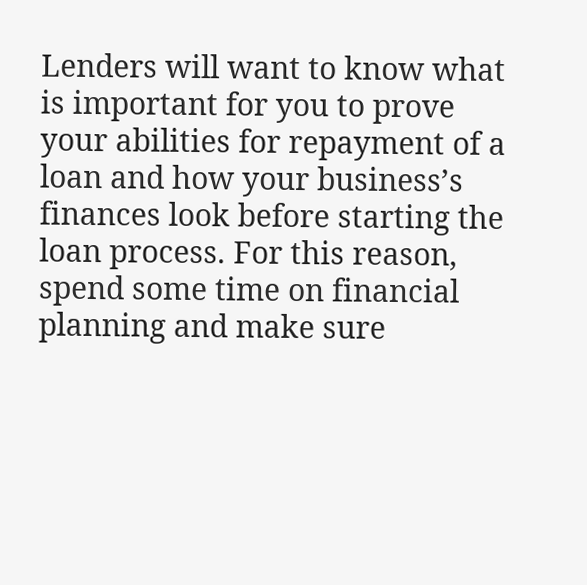Lenders will want to know what is important for you to prove your abilities for repayment of a loan and how your business’s finances look before starting the loan process. For this reason, spend some time on financial planning and make sure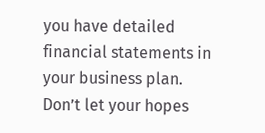you have detailed financial statements in your business plan. Don’t let your hopes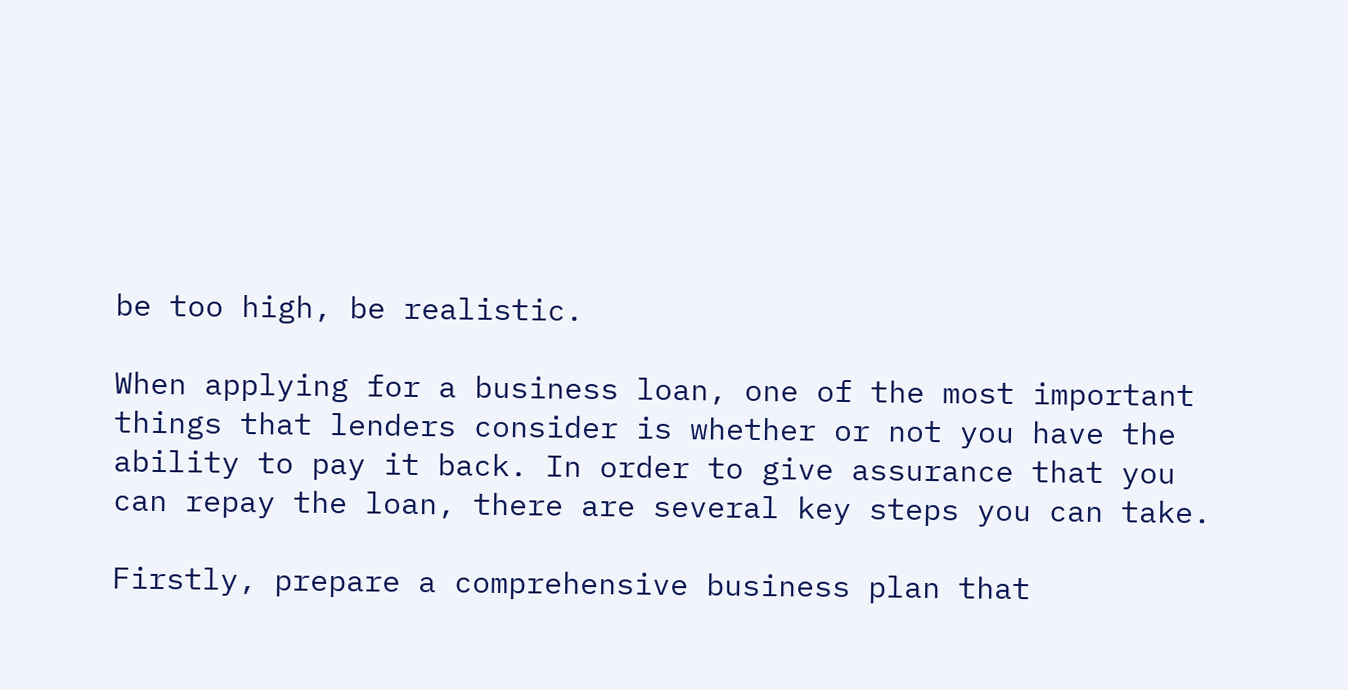be too high, be realistic.

When applying for a business loan, one of the most important things that lenders consider is whether or not you have the ability to pay it back. In order to give assurance that you can repay the loan, there are several key steps you can take.

Firstly, prepare a comprehensive business plan that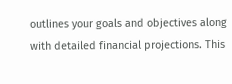outlines your goals and objectives along with detailed financial projections. This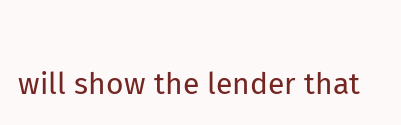will show the lender that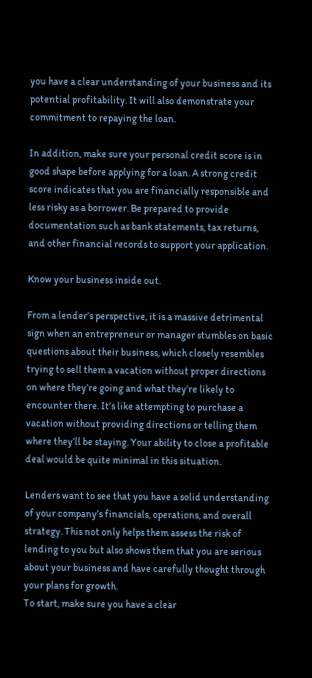you have a clear understanding of your business and its potential profitability. It will also demonstrate your commitment to repaying the loan.

In addition, make sure your personal credit score is in good shape before applying for a loan. A strong credit score indicates that you are financially responsible and less risky as a borrower. Be prepared to provide documentation such as bank statements, tax returns, and other financial records to support your application.

Know your business inside out.

From a lender’s perspective, it is a massive detrimental sign when an entrepreneur or manager stumbles on basic questions about their business, which closely resembles trying to sell them a vacation without proper directions on where they’re going and what they’re likely to encounter there. It’s like attempting to purchase a vacation without providing directions or telling them where they’ll be staying. Your ability to close a profitable deal would be quite minimal in this situation.

Lenders want to see that you have a solid understanding of your company’s financials, operations, and overall strategy. This not only helps them assess the risk of lending to you but also shows them that you are serious about your business and have carefully thought through your plans for growth.
To start, make sure you have a clear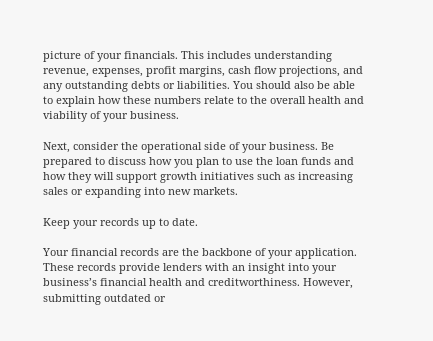picture of your financials. This includes understanding revenue, expenses, profit margins, cash flow projections, and any outstanding debts or liabilities. You should also be able to explain how these numbers relate to the overall health and viability of your business.

Next, consider the operational side of your business. Be prepared to discuss how you plan to use the loan funds and how they will support growth initiatives such as increasing sales or expanding into new markets.

Keep your records up to date.

Your financial records are the backbone of your application. These records provide lenders with an insight into your business’s financial health and creditworthiness. However, submitting outdated or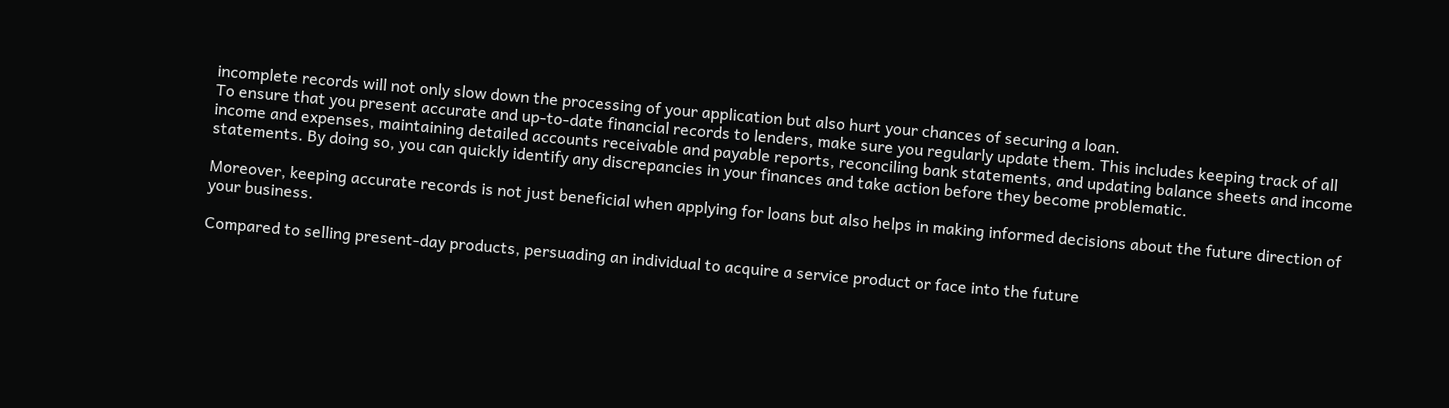incomplete records will not only slow down the processing of your application but also hurt your chances of securing a loan.
To ensure that you present accurate and up-to-date financial records to lenders, make sure you regularly update them. This includes keeping track of all income and expenses, maintaining detailed accounts receivable and payable reports, reconciling bank statements, and updating balance sheets and income statements. By doing so, you can quickly identify any discrepancies in your finances and take action before they become problematic.

Moreover, keeping accurate records is not just beneficial when applying for loans but also helps in making informed decisions about the future direction of your business.

Compared to selling present-day products, persuading an individual to acquire a service product or face into the future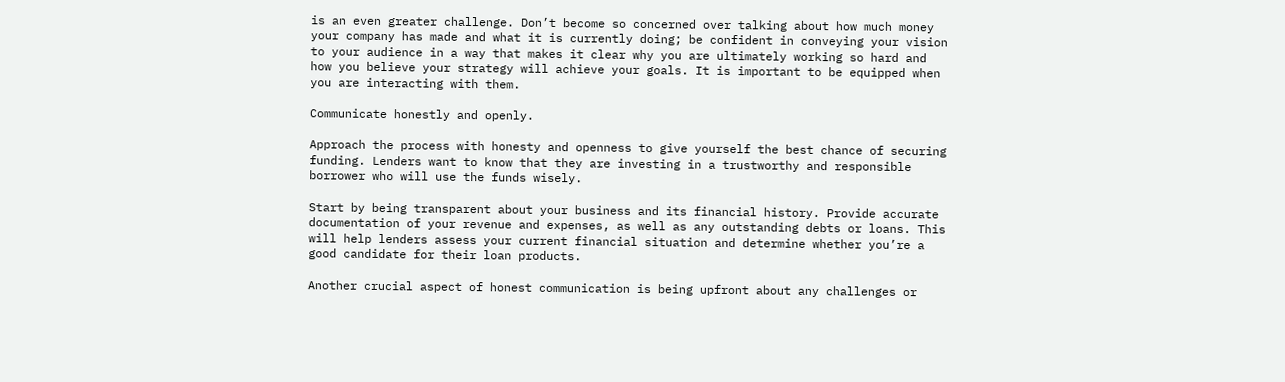is an even greater challenge. Don’t become so concerned over talking about how much money your company has made and what it is currently doing; be confident in conveying your vision to your audience in a way that makes it clear why you are ultimately working so hard and how you believe your strategy will achieve your goals. It is important to be equipped when you are interacting with them.

Communicate honestly and openly.

Approach the process with honesty and openness to give yourself the best chance of securing funding. Lenders want to know that they are investing in a trustworthy and responsible borrower who will use the funds wisely.

Start by being transparent about your business and its financial history. Provide accurate documentation of your revenue and expenses, as well as any outstanding debts or loans. This will help lenders assess your current financial situation and determine whether you’re a good candidate for their loan products.

Another crucial aspect of honest communication is being upfront about any challenges or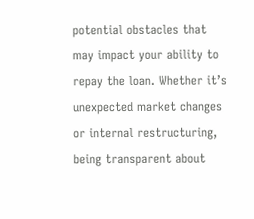potential obstacles that may impact your ability to repay the loan. Whether it’s unexpected market changes or internal restructuring, being transparent about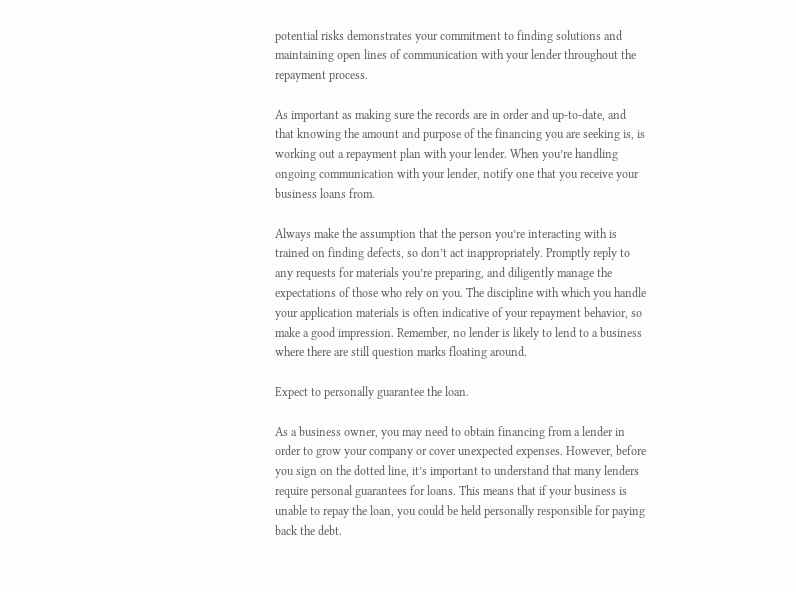potential risks demonstrates your commitment to finding solutions and maintaining open lines of communication with your lender throughout the repayment process.

As important as making sure the records are in order and up-to-date, and that knowing the amount and purpose of the financing you are seeking is, is working out a repayment plan with your lender. When you’re handling ongoing communication with your lender, notify one that you receive your business loans from.

Always make the assumption that the person you’re interacting with is trained on finding defects, so don’t act inappropriately. Promptly reply to any requests for materials you’re preparing, and diligently manage the expectations of those who rely on you. The discipline with which you handle your application materials is often indicative of your repayment behavior, so make a good impression. Remember, no lender is likely to lend to a business where there are still question marks floating around.

Expect to personally guarantee the loan.

As a business owner, you may need to obtain financing from a lender in order to grow your company or cover unexpected expenses. However, before you sign on the dotted line, it’s important to understand that many lenders require personal guarantees for loans. This means that if your business is unable to repay the loan, you could be held personally responsible for paying back the debt.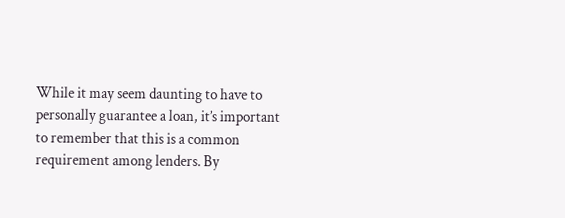While it may seem daunting to have to personally guarantee a loan, it’s important to remember that this is a common requirement among lenders. By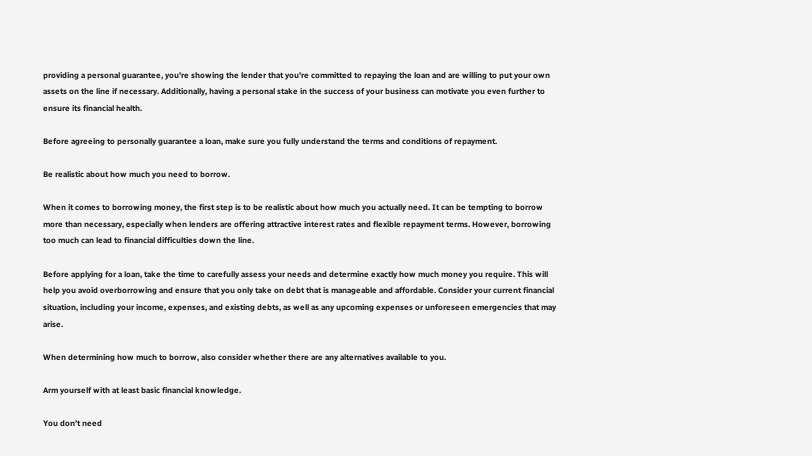providing a personal guarantee, you’re showing the lender that you’re committed to repaying the loan and are willing to put your own assets on the line if necessary. Additionally, having a personal stake in the success of your business can motivate you even further to ensure its financial health.

Before agreeing to personally guarantee a loan, make sure you fully understand the terms and conditions of repayment.

Be realistic about how much you need to borrow.

When it comes to borrowing money, the first step is to be realistic about how much you actually need. It can be tempting to borrow more than necessary, especially when lenders are offering attractive interest rates and flexible repayment terms. However, borrowing too much can lead to financial difficulties down the line.

Before applying for a loan, take the time to carefully assess your needs and determine exactly how much money you require. This will help you avoid overborrowing and ensure that you only take on debt that is manageable and affordable. Consider your current financial situation, including your income, expenses, and existing debts, as well as any upcoming expenses or unforeseen emergencies that may arise.

When determining how much to borrow, also consider whether there are any alternatives available to you.

Arm yourself with at least basic financial knowledge.

You don’t need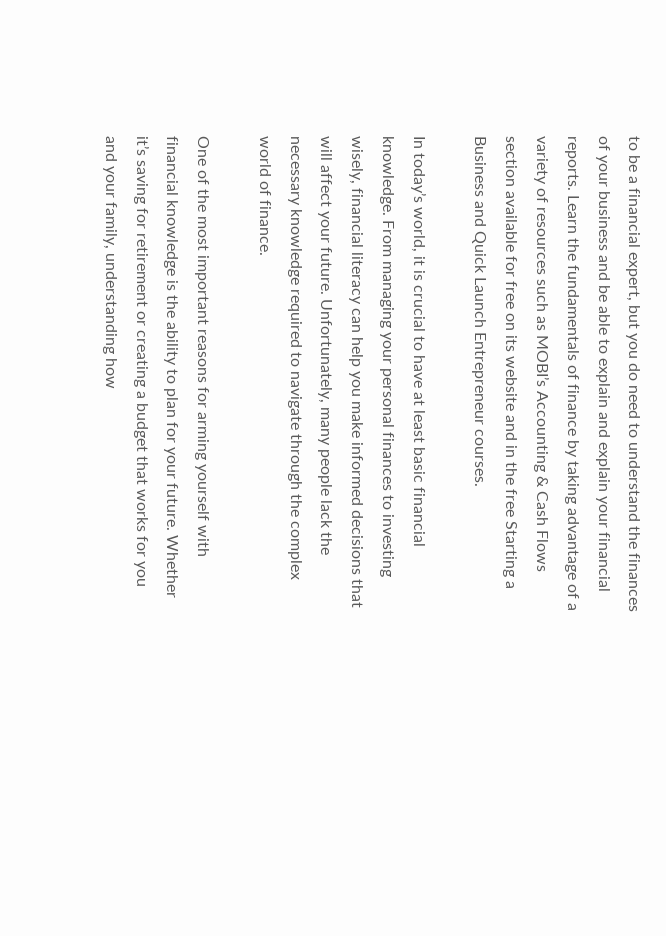to be a financial expert, but you do need to understand the finances of your business and be able to explain and explain your financial reports. Learn the fundamentals of finance by taking advantage of a variety of resources such as MOBI’s Accounting & Cash Flows section available for free on its website and in the free Starting a Business and Quick Launch Entrepreneur courses.

In today’s world, it is crucial to have at least basic financial knowledge. From managing your personal finances to investing wisely, financial literacy can help you make informed decisions that will affect your future. Unfortunately, many people lack the necessary knowledge required to navigate through the complex world of finance.

One of the most important reasons for arming yourself with financial knowledge is the ability to plan for your future. Whether it’s saving for retirement or creating a budget that works for you and your family, understanding how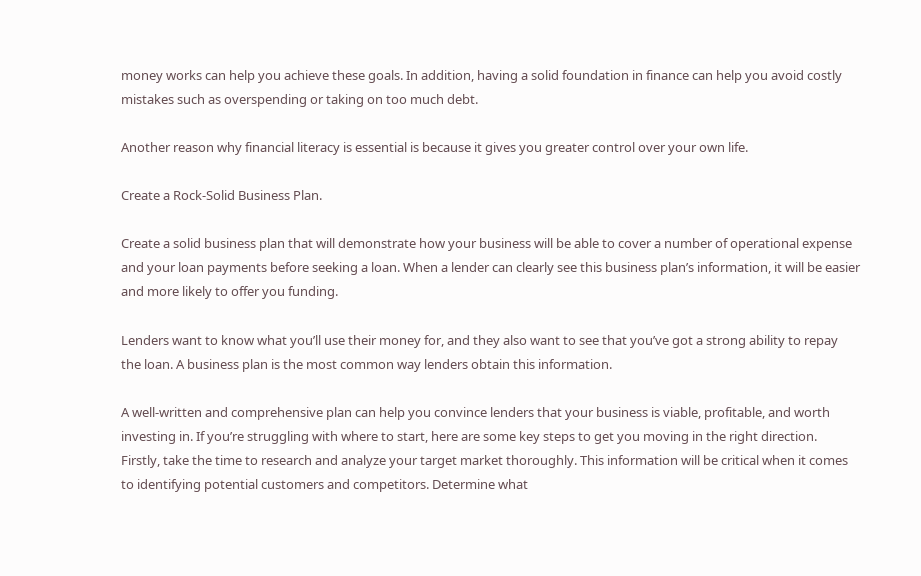money works can help you achieve these goals. In addition, having a solid foundation in finance can help you avoid costly mistakes such as overspending or taking on too much debt.

Another reason why financial literacy is essential is because it gives you greater control over your own life.

Create a Rock-Solid Business Plan.

Create a solid business plan that will demonstrate how your business will be able to cover a number of operational expense and your loan payments before seeking a loan. When a lender can clearly see this business plan’s information, it will be easier and more likely to offer you funding.

Lenders want to know what you’ll use their money for, and they also want to see that you’ve got a strong ability to repay the loan. A business plan is the most common way lenders obtain this information.

A well-written and comprehensive plan can help you convince lenders that your business is viable, profitable, and worth investing in. If you’re struggling with where to start, here are some key steps to get you moving in the right direction.
Firstly, take the time to research and analyze your target market thoroughly. This information will be critical when it comes to identifying potential customers and competitors. Determine what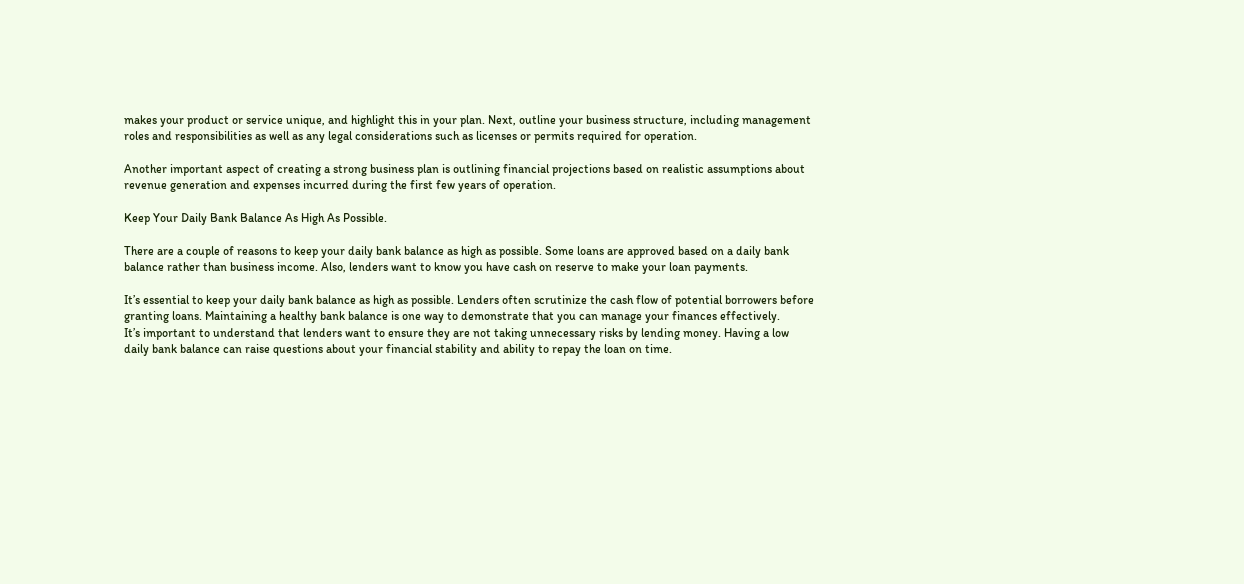makes your product or service unique, and highlight this in your plan. Next, outline your business structure, including management roles and responsibilities as well as any legal considerations such as licenses or permits required for operation.

Another important aspect of creating a strong business plan is outlining financial projections based on realistic assumptions about revenue generation and expenses incurred during the first few years of operation.

Keep Your Daily Bank Balance As High As Possible.

There are a couple of reasons to keep your daily bank balance as high as possible. Some loans are approved based on a daily bank balance rather than business income. Also, lenders want to know you have cash on reserve to make your loan payments.

It’s essential to keep your daily bank balance as high as possible. Lenders often scrutinize the cash flow of potential borrowers before granting loans. Maintaining a healthy bank balance is one way to demonstrate that you can manage your finances effectively.
It’s important to understand that lenders want to ensure they are not taking unnecessary risks by lending money. Having a low daily bank balance can raise questions about your financial stability and ability to repay the loan on time.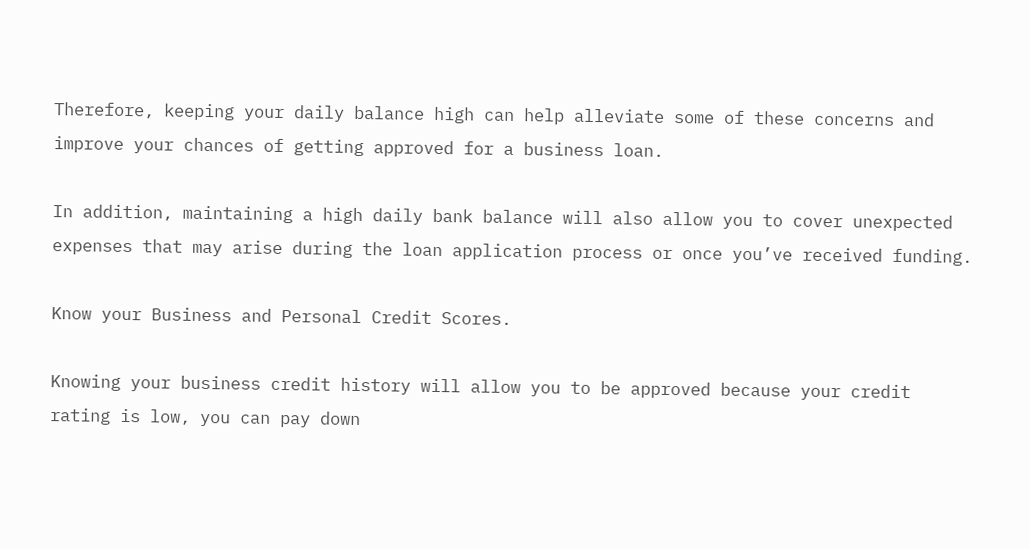Therefore, keeping your daily balance high can help alleviate some of these concerns and improve your chances of getting approved for a business loan.

In addition, maintaining a high daily bank balance will also allow you to cover unexpected expenses that may arise during the loan application process or once you’ve received funding.

Know your Business and Personal Credit Scores.

Knowing your business credit history will allow you to be approved because your credit rating is low, you can pay down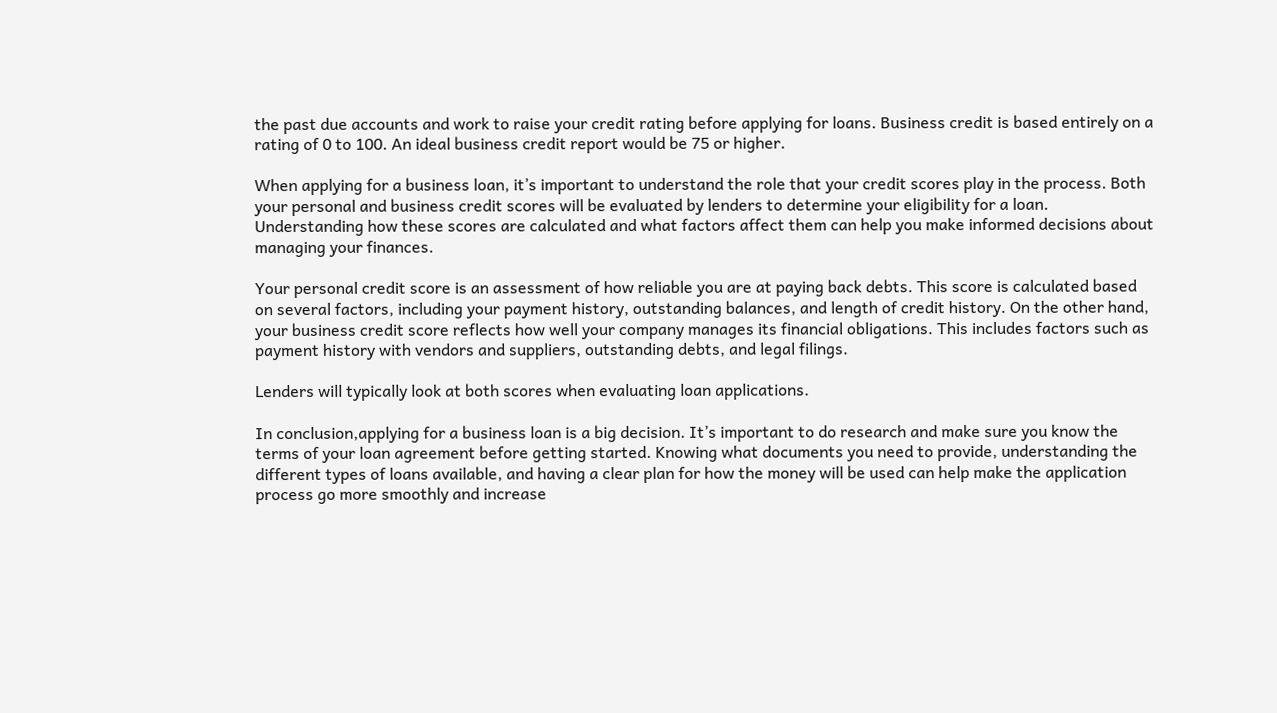the past due accounts and work to raise your credit rating before applying for loans. Business credit is based entirely on a rating of 0 to 100. An ideal business credit report would be 75 or higher.

When applying for a business loan, it’s important to understand the role that your credit scores play in the process. Both your personal and business credit scores will be evaluated by lenders to determine your eligibility for a loan. Understanding how these scores are calculated and what factors affect them can help you make informed decisions about managing your finances.

Your personal credit score is an assessment of how reliable you are at paying back debts. This score is calculated based on several factors, including your payment history, outstanding balances, and length of credit history. On the other hand, your business credit score reflects how well your company manages its financial obligations. This includes factors such as payment history with vendors and suppliers, outstanding debts, and legal filings.

Lenders will typically look at both scores when evaluating loan applications.

In conclusion,applying for a business loan is a big decision. It’s important to do research and make sure you know the terms of your loan agreement before getting started. Knowing what documents you need to provide, understanding the different types of loans available, and having a clear plan for how the money will be used can help make the application process go more smoothly and increase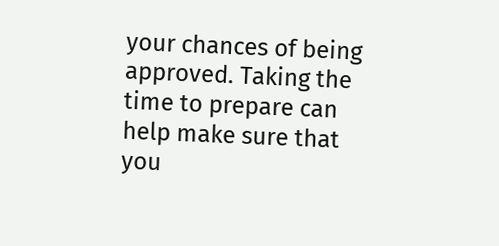your chances of being approved. Taking the time to prepare can help make sure that you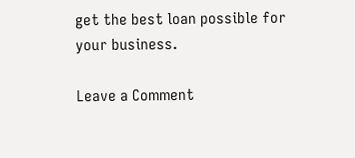get the best loan possible for your business.

Leave a Comment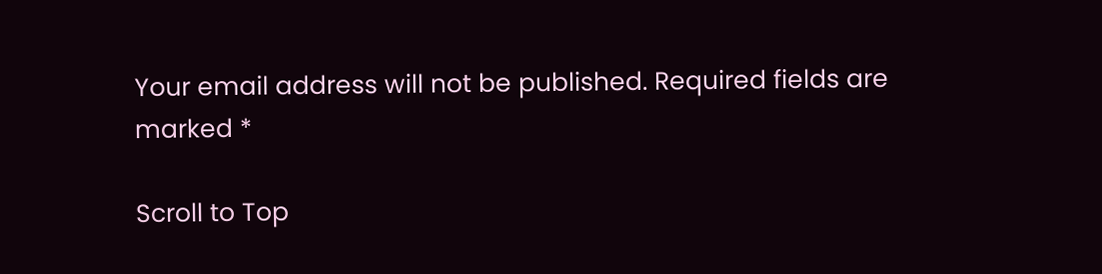Your email address will not be published. Required fields are marked *

Scroll to Top